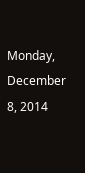Monday, December 8, 2014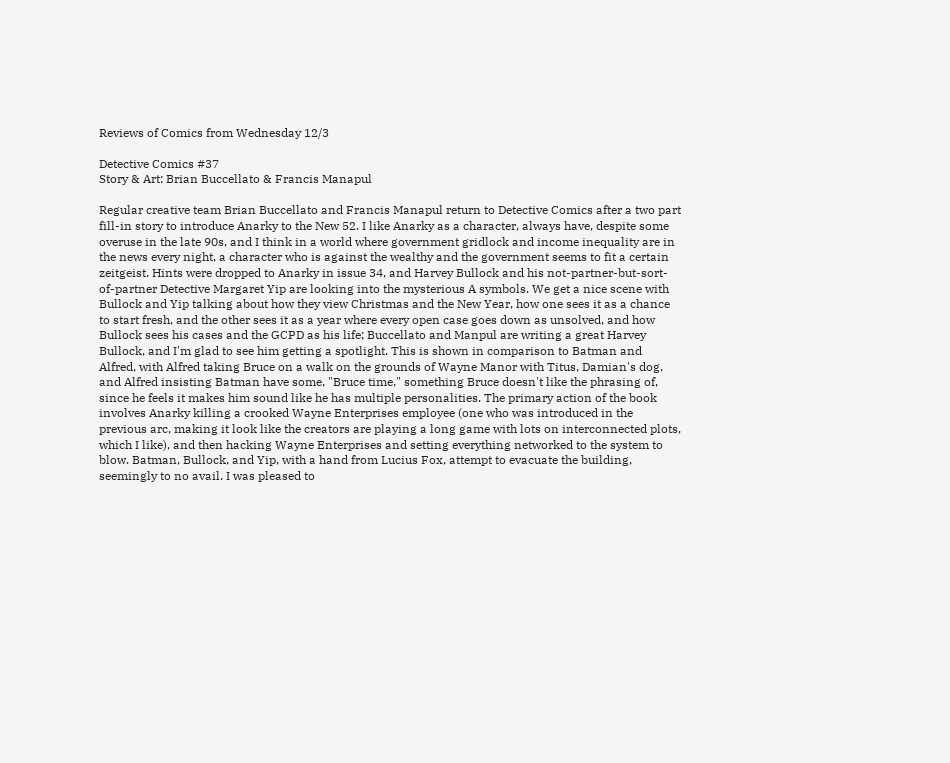Reviews of Comics from Wednesday 12/3

Detective Comics #37
Story & Art: Brian Buccellato & Francis Manapul

Regular creative team Brian Buccellato and Francis Manapul return to Detective Comics after a two part fill-in story to introduce Anarky to the New 52. I like Anarky as a character, always have, despite some overuse in the late 90s, and I think in a world where government gridlock and income inequality are in the news every night, a character who is against the wealthy and the government seems to fit a certain zeitgeist. Hints were dropped to Anarky in issue 34, and Harvey Bullock and his not-partner-but-sort-of-partner Detective Margaret Yip are looking into the mysterious A symbols. We get a nice scene with Bullock and Yip talking about how they view Christmas and the New Year, how one sees it as a chance to start fresh, and the other sees it as a year where every open case goes down as unsolved, and how Bullock sees his cases and the GCPD as his life; Buccellato and Manpul are writing a great Harvey Bullock, and I'm glad to see him getting a spotlight. This is shown in comparison to Batman and Alfred, with Alfred taking Bruce on a walk on the grounds of Wayne Manor with Titus, Damian's dog, and Alfred insisting Batman have some, "Bruce time," something Bruce doesn't like the phrasing of, since he feels it makes him sound like he has multiple personalities. The primary action of the book involves Anarky killing a crooked Wayne Enterprises employee (one who was introduced in the previous arc, making it look like the creators are playing a long game with lots on interconnected plots, which I like), and then hacking Wayne Enterprises and setting everything networked to the system to blow. Batman, Bullock, and Yip, with a hand from Lucius Fox, attempt to evacuate the building, seemingly to no avail. I was pleased to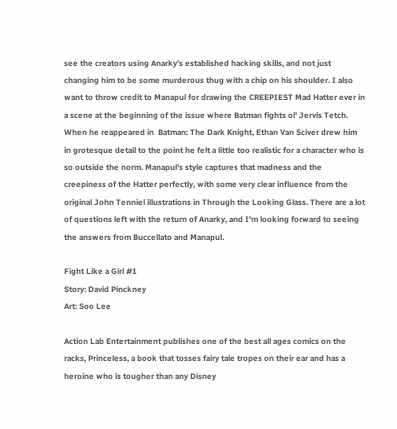see the creators using Anarky's established hacking skills, and not just changing him to be some murderous thug with a chip on his shoulder. I also want to throw credit to Manapul for drawing the CREEPIEST Mad Hatter ever in a scene at the beginning of the issue where Batman fights ol' Jervis Tetch. When he reappeared in  Batman: The Dark Knight, Ethan Van Sciver drew him in grotesque detail to the point he felt a little too realistic for a character who is so outside the norm. Manapul's style captures that madness and the creepiness of the Hatter perfectly, with some very clear influence from the original John Tenniel illustrations in Through the Looking Glass. There are a lot of questions left with the return of Anarky, and I'm looking forward to seeing the answers from Buccellato and Manapul.

Fight Like a Girl #1
Story: David Pinckney
Art: Soo Lee

Action Lab Entertainment publishes one of the best all ages comics on the racks, Princeless, a book that tosses fairy tale tropes on their ear and has a heroine who is tougher than any Disney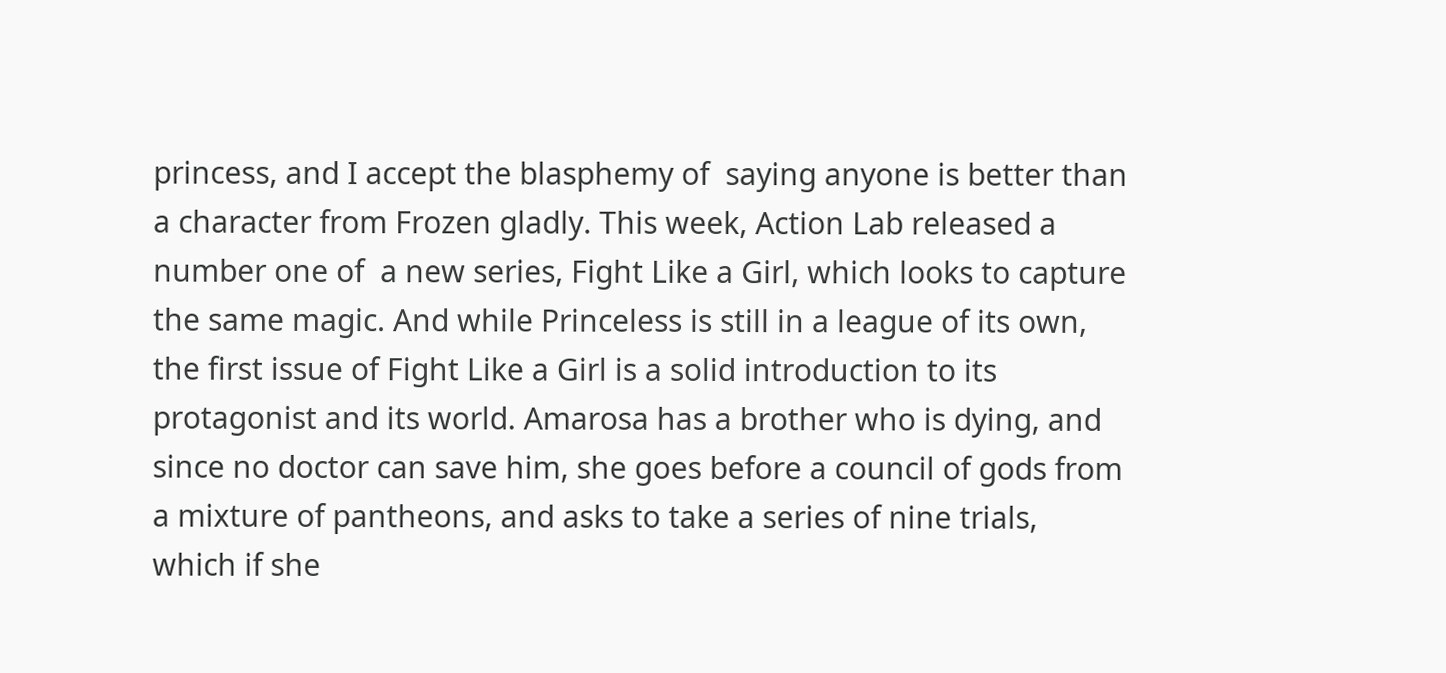princess, and I accept the blasphemy of  saying anyone is better than a character from Frozen gladly. This week, Action Lab released a number one of  a new series, Fight Like a Girl, which looks to capture the same magic. And while Princeless is still in a league of its own, the first issue of Fight Like a Girl is a solid introduction to its protagonist and its world. Amarosa has a brother who is dying, and since no doctor can save him, she goes before a council of gods from a mixture of pantheons, and asks to take a series of nine trials, which if she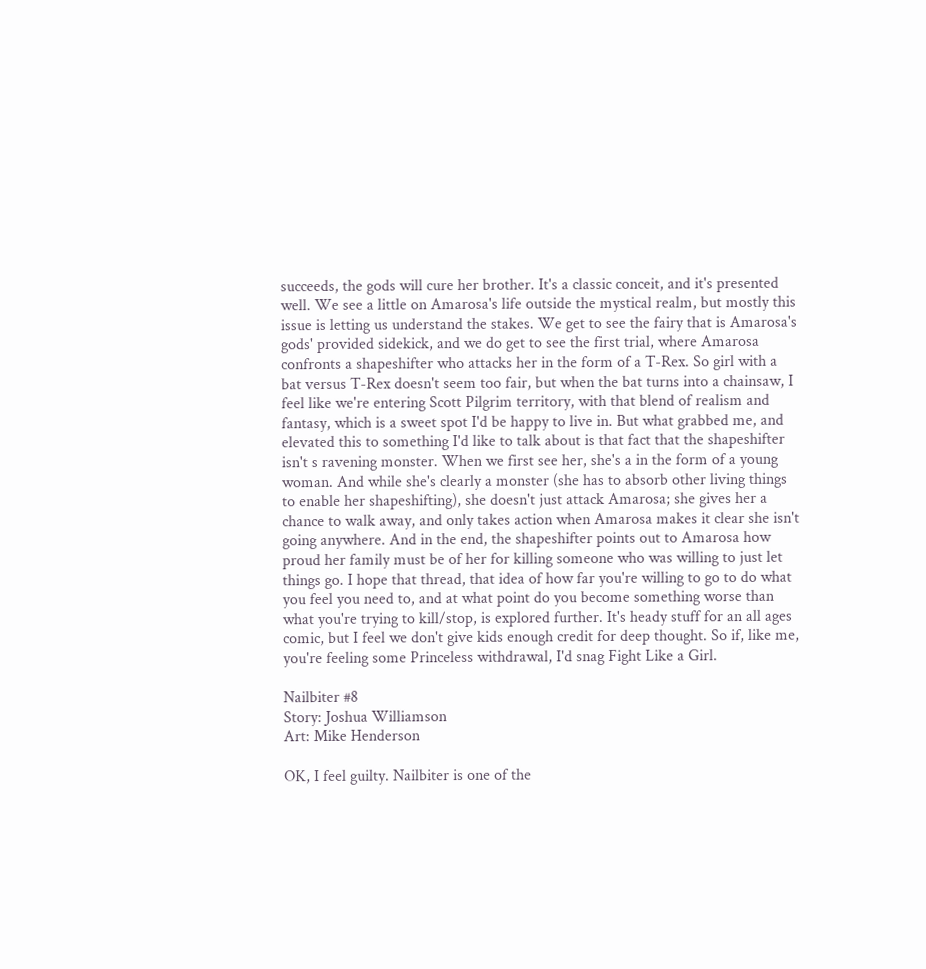succeeds, the gods will cure her brother. It's a classic conceit, and it's presented well. We see a little on Amarosa's life outside the mystical realm, but mostly this issue is letting us understand the stakes. We get to see the fairy that is Amarosa's gods' provided sidekick, and we do get to see the first trial, where Amarosa confronts a shapeshifter who attacks her in the form of a T-Rex. So girl with a bat versus T-Rex doesn't seem too fair, but when the bat turns into a chainsaw, I feel like we're entering Scott Pilgrim territory, with that blend of realism and fantasy, which is a sweet spot I'd be happy to live in. But what grabbed me, and elevated this to something I'd like to talk about is that fact that the shapeshifter isn't s ravening monster. When we first see her, she's a in the form of a young woman. And while she's clearly a monster (she has to absorb other living things to enable her shapeshifting), she doesn't just attack Amarosa; she gives her a chance to walk away, and only takes action when Amarosa makes it clear she isn't going anywhere. And in the end, the shapeshifter points out to Amarosa how proud her family must be of her for killing someone who was willing to just let things go. I hope that thread, that idea of how far you're willing to go to do what you feel you need to, and at what point do you become something worse than what you're trying to kill/stop, is explored further. It's heady stuff for an all ages comic, but I feel we don't give kids enough credit for deep thought. So if, like me, you're feeling some Princeless withdrawal, I'd snag Fight Like a Girl.

Nailbiter #8
Story: Joshua Williamson
Art: Mike Henderson

OK, I feel guilty. Nailbiter is one of the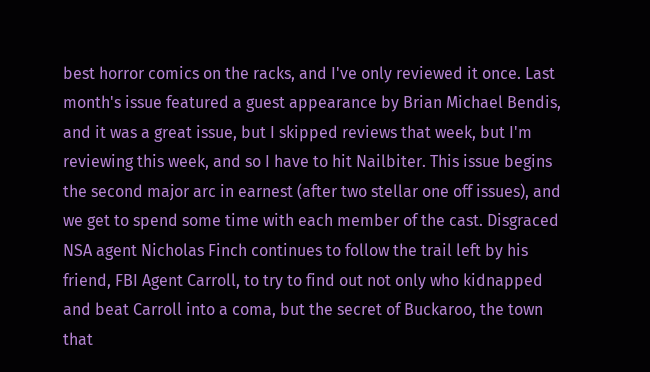best horror comics on the racks, and I've only reviewed it once. Last month's issue featured a guest appearance by Brian Michael Bendis, and it was a great issue, but I skipped reviews that week, but I'm reviewing this week, and so I have to hit Nailbiter. This issue begins the second major arc in earnest (after two stellar one off issues), and we get to spend some time with each member of the cast. Disgraced NSA agent Nicholas Finch continues to follow the trail left by his friend, FBI Agent Carroll, to try to find out not only who kidnapped and beat Carroll into a coma, but the secret of Buckaroo, the town that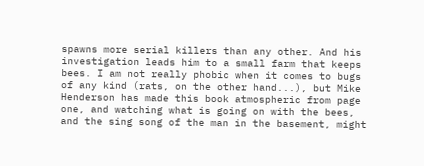spawns more serial killers than any other. And his investigation leads him to a small farm that keeps bees. I am not really phobic when it comes to bugs of any kind (rats, on the other hand...), but Mike Henderson has made this book atmospheric from page one, and watching what is going on with the bees, and the sing song of the man in the basement, might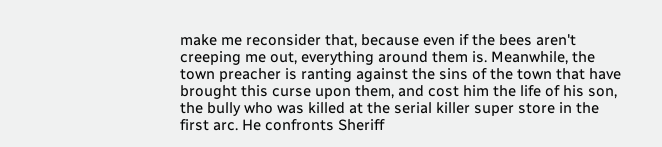make me reconsider that, because even if the bees aren't creeping me out, everything around them is. Meanwhile, the town preacher is ranting against the sins of the town that have brought this curse upon them, and cost him the life of his son, the bully who was killed at the serial killer super store in the first arc. He confronts Sheriff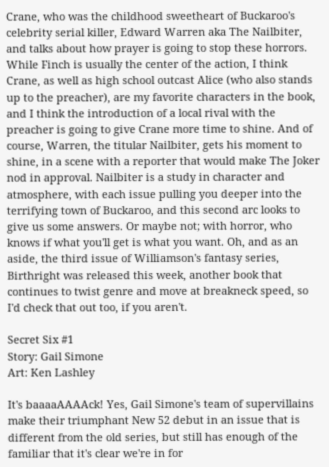Crane, who was the childhood sweetheart of Buckaroo's celebrity serial killer, Edward Warren aka The Nailbiter, and talks about how prayer is going to stop these horrors. While Finch is usually the center of the action, I think Crane, as well as high school outcast Alice (who also stands up to the preacher), are my favorite characters in the book, and I think the introduction of a local rival with the preacher is going to give Crane more time to shine. And of course, Warren, the titular Nailbiter, gets his moment to shine, in a scene with a reporter that would make The Joker nod in approval. Nailbiter is a study in character and atmosphere, with each issue pulling you deeper into the terrifying town of Buckaroo, and this second arc looks to give us some answers. Or maybe not; with horror, who knows if what you'll get is what you want. Oh, and as an aside, the third issue of Williamson's fantasy series, Birthright was released this week, another book that continues to twist genre and move at breakneck speed, so I'd check that out too, if you aren't.

Secret Six #1
Story: Gail Simone
Art: Ken Lashley

It's baaaaAAAAck! Yes, Gail Simone's team of supervillains make their triumphant New 52 debut in an issue that is different from the old series, but still has enough of the familiar that it's clear we're in for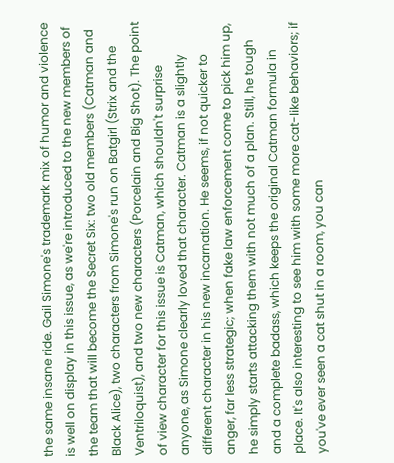the same insane ride. Gail Simone's trademark mix of humor and violence is well on display in this issue, as we're introduced to the new members of the team that will become the Secret Six: two old members (Catman and Black Alice), two characters from Simone's run on Batgirl (Strix and the Ventriloquist), and two new characters (Porcelain and Big Shot). The point of view character for this issue is Catman, which shouldn't surprise anyone, as Simone clearly loved that character. Catman is a slightly different character in his new incarnation. He seems, if not quicker to anger, far less strategic; when fake law enforcement come to pick him up, he simply starts attacking them with not much of a plan. Still, he tough and a complete badass, which keeps the original Catman formula in place. It's also interesting to see him with some more cat-like behaviors; if you've ever seen a cat shut in a room, you can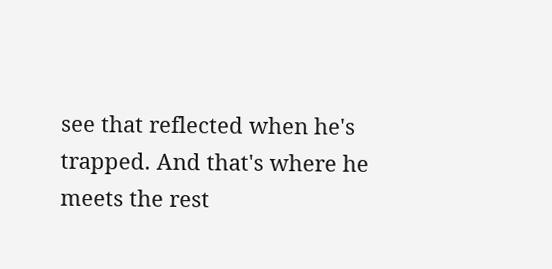see that reflected when he's trapped. And that's where he meets the rest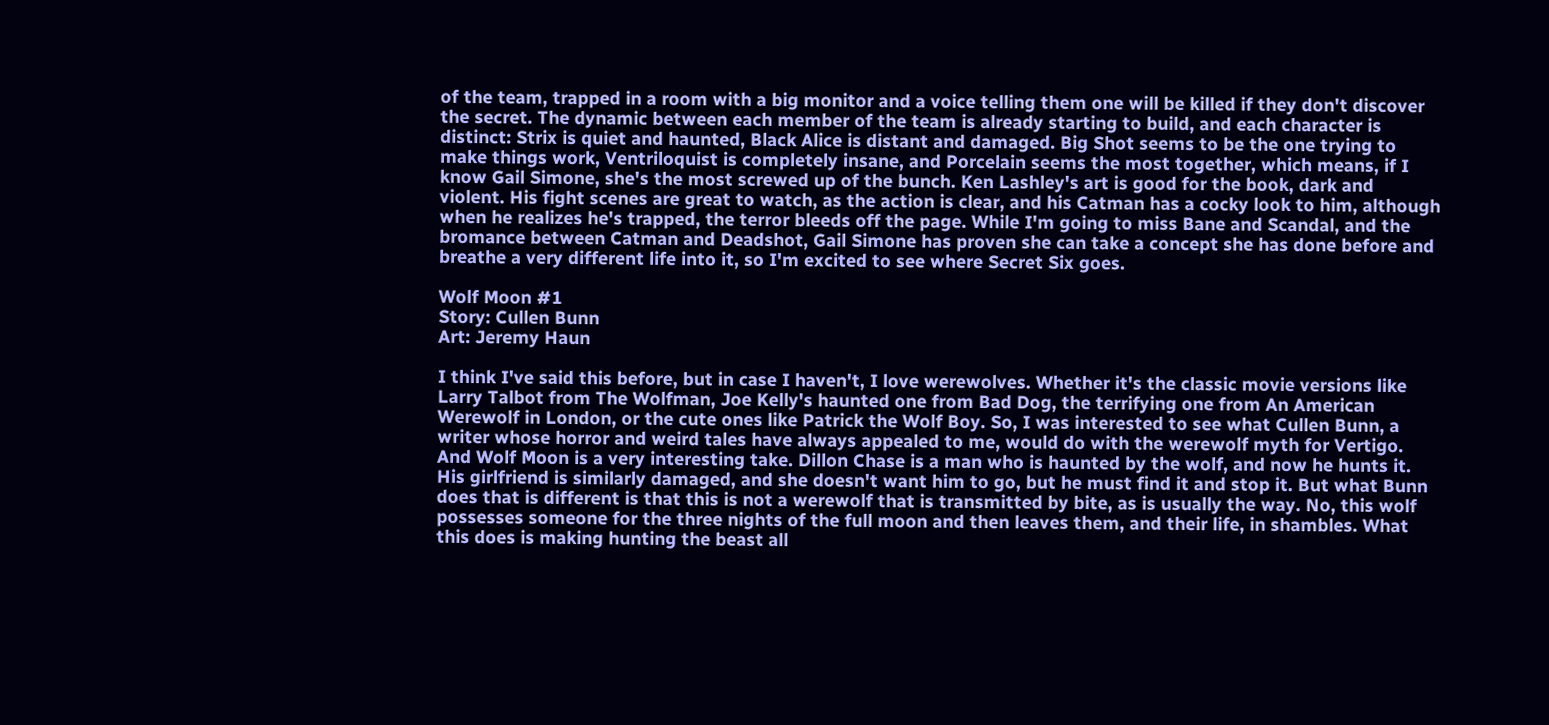of the team, trapped in a room with a big monitor and a voice telling them one will be killed if they don't discover the secret. The dynamic between each member of the team is already starting to build, and each character is distinct: Strix is quiet and haunted, Black Alice is distant and damaged. Big Shot seems to be the one trying to make things work, Ventriloquist is completely insane, and Porcelain seems the most together, which means, if I know Gail Simone, she's the most screwed up of the bunch. Ken Lashley's art is good for the book, dark and violent. His fight scenes are great to watch, as the action is clear, and his Catman has a cocky look to him, although when he realizes he's trapped, the terror bleeds off the page. While I'm going to miss Bane and Scandal, and the bromance between Catman and Deadshot, Gail Simone has proven she can take a concept she has done before and breathe a very different life into it, so I'm excited to see where Secret Six goes.

Wolf Moon #1
Story: Cullen Bunn
Art: Jeremy Haun

I think I've said this before, but in case I haven't, I love werewolves. Whether it's the classic movie versions like Larry Talbot from The Wolfman, Joe Kelly's haunted one from Bad Dog, the terrifying one from An American Werewolf in London, or the cute ones like Patrick the Wolf Boy. So, I was interested to see what Cullen Bunn, a writer whose horror and weird tales have always appealed to me, would do with the werewolf myth for Vertigo. And Wolf Moon is a very interesting take. Dillon Chase is a man who is haunted by the wolf, and now he hunts it. His girlfriend is similarly damaged, and she doesn't want him to go, but he must find it and stop it. But what Bunn does that is different is that this is not a werewolf that is transmitted by bite, as is usually the way. No, this wolf possesses someone for the three nights of the full moon and then leaves them, and their life, in shambles. What this does is making hunting the beast all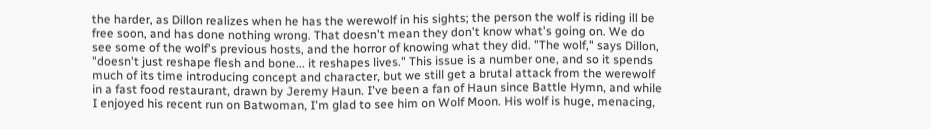the harder, as Dillon realizes when he has the werewolf in his sights; the person the wolf is riding ill be free soon, and has done nothing wrong. That doesn't mean they don't know what's going on. We do see some of the wolf's previous hosts, and the horror of knowing what they did. "The wolf," says Dillon, "doesn't just reshape flesh and bone... it reshapes lives." This issue is a number one, and so it spends much of its time introducing concept and character, but we still get a brutal attack from the werewolf in a fast food restaurant, drawn by Jeremy Haun. I've been a fan of Haun since Battle Hymn, and while I enjoyed his recent run on Batwoman, I'm glad to see him on Wolf Moon. His wolf is huge, menacing,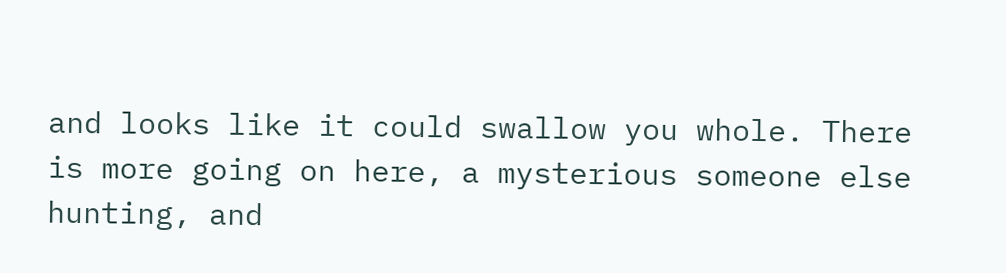and looks like it could swallow you whole. There is more going on here, a mysterious someone else hunting, and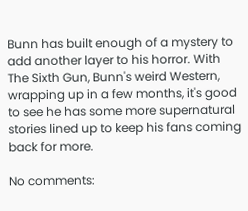Bunn has built enough of a mystery to add another layer to his horror. With The Sixth Gun, Bunn's weird Western, wrapping up in a few months, it's good to see he has some more supernatural stories lined up to keep his fans coming back for more.

No comments: